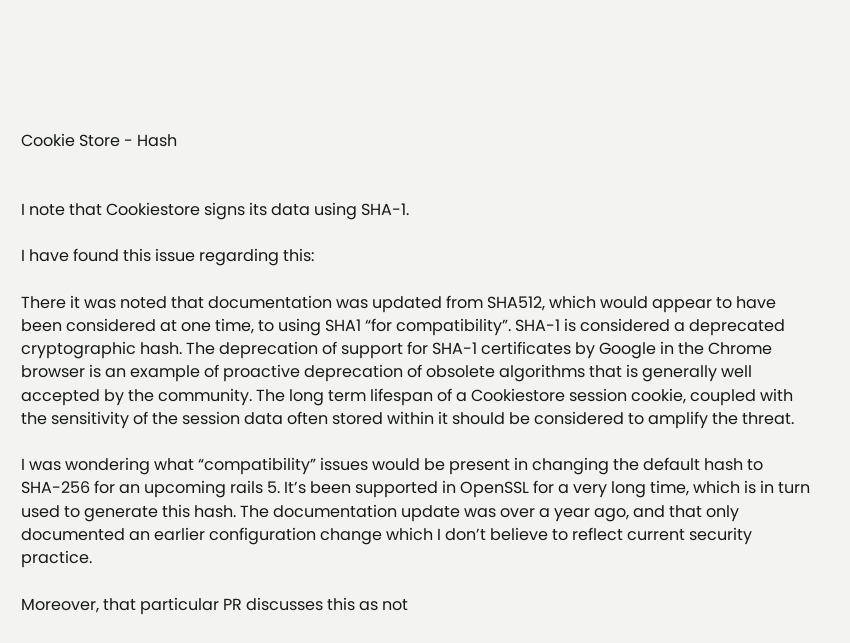Cookie Store - Hash


I note that Cookiestore signs its data using SHA-1.

I have found this issue regarding this:

There it was noted that documentation was updated from SHA512, which would appear to have been considered at one time, to using SHA1 “for compatibility”. SHA-1 is considered a deprecated cryptographic hash. The deprecation of support for SHA-1 certificates by Google in the Chrome browser is an example of proactive deprecation of obsolete algorithms that is generally well accepted by the community. The long term lifespan of a Cookiestore session cookie, coupled with the sensitivity of the session data often stored within it should be considered to amplify the threat.

I was wondering what “compatibility” issues would be present in changing the default hash to SHA-256 for an upcoming rails 5. It’s been supported in OpenSSL for a very long time, which is in turn used to generate this hash. The documentation update was over a year ago, and that only documented an earlier configuration change which I don’t believe to reflect current security practice.

Moreover, that particular PR discusses this as not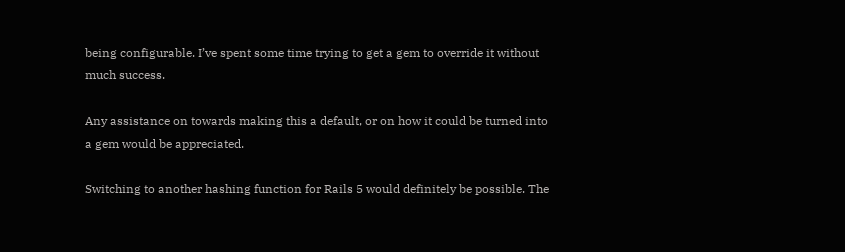being configurable. I’ve spent some time trying to get a gem to override it without much success.

Any assistance on towards making this a default, or on how it could be turned into a gem would be appreciated.

Switching to another hashing function for Rails 5 would definitely be possible. The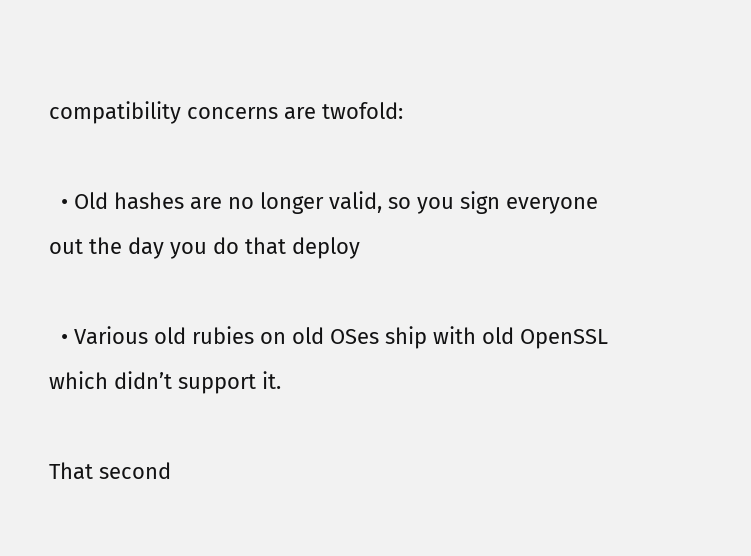compatibility concerns are twofold:

  • Old hashes are no longer valid, so you sign everyone out the day you do that deploy

  • Various old rubies on old OSes ship with old OpenSSL which didn’t support it.

That second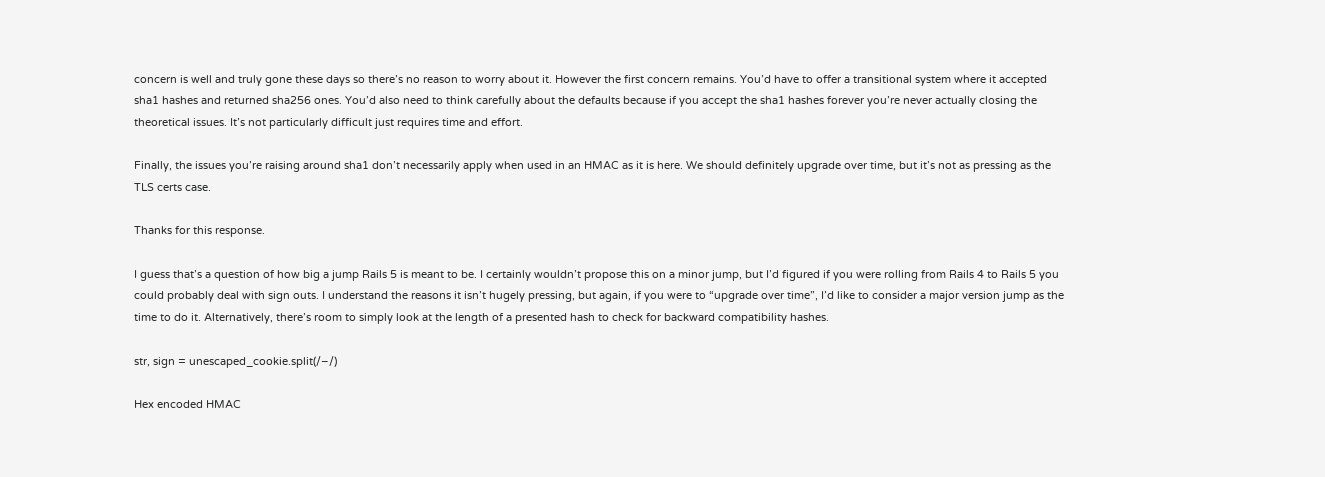concern is well and truly gone these days so there’s no reason to worry about it. However the first concern remains. You’d have to offer a transitional system where it accepted sha1 hashes and returned sha256 ones. You’d also need to think carefully about the defaults because if you accept the sha1 hashes forever you’re never actually closing the theoretical issues. It’s not particularly difficult just requires time and effort.

Finally, the issues you’re raising around sha1 don’t necessarily apply when used in an HMAC as it is here. We should definitely upgrade over time, but it’s not as pressing as the TLS certs case.

Thanks for this response.

I guess that’s a question of how big a jump Rails 5 is meant to be. I certainly wouldn’t propose this on a minor jump, but I’d figured if you were rolling from Rails 4 to Rails 5 you could probably deal with sign outs. I understand the reasons it isn’t hugely pressing, but again, if you were to “upgrade over time”, I’d like to consider a major version jump as the time to do it. Alternatively, there’s room to simply look at the length of a presented hash to check for backward compatibility hashes.

str, sign = unescaped_cookie.split(/–/)

Hex encoded HMAC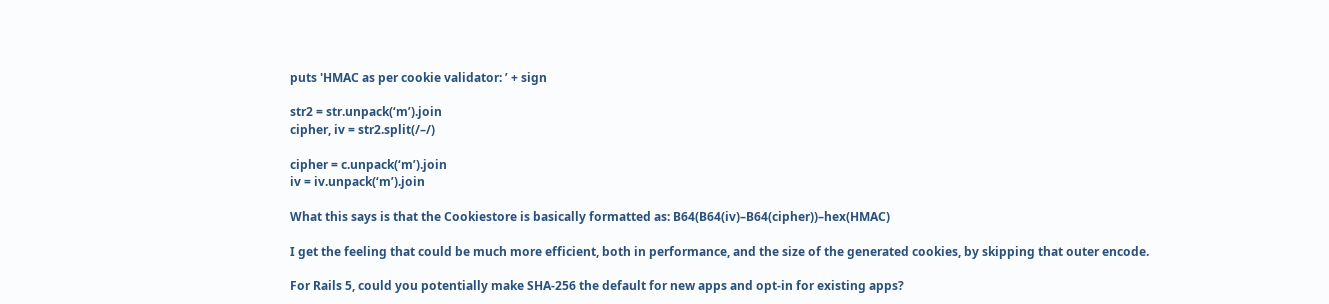puts 'HMAC as per cookie validator: ’ + sign

str2 = str.unpack(‘m’).join
cipher, iv = str2.split(/–/)

cipher = c.unpack(‘m’).join
iv = iv.unpack(‘m’).join

What this says is that the Cookiestore is basically formatted as: B64(B64(iv)–B64(cipher))–hex(HMAC)

I get the feeling that could be much more efficient, both in performance, and the size of the generated cookies, by skipping that outer encode.

For Rails 5, could you potentially make SHA-256 the default for new apps and opt-in for existing apps?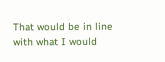That would be in line with what I would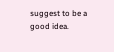suggest to be a good idea.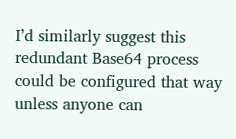I’d similarly suggest this redundant Base64 process could be configured that way unless anyone can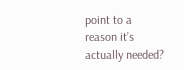point to a reason it’s actually needed?